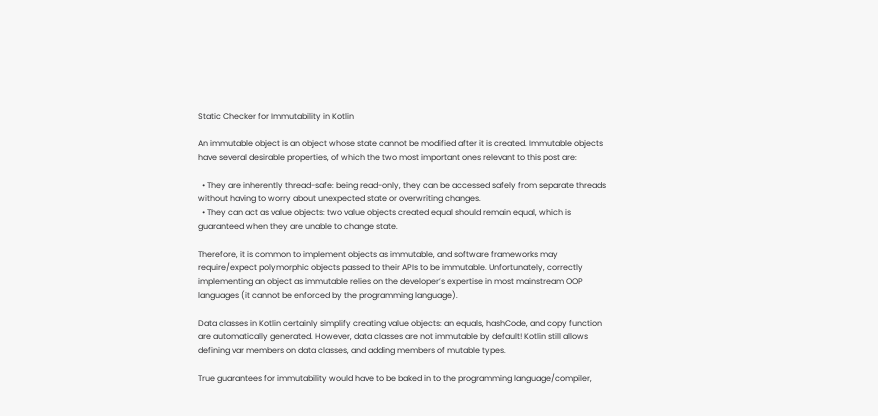Static Checker for Immutability in Kotlin

An immutable object is an object whose state cannot be modified after it is created. Immutable objects have several desirable properties, of which the two most important ones relevant to this post are:

  • They are inherently thread-safe: being read-only, they can be accessed safely from separate threads without having to worry about unexpected state or overwriting changes.
  • They can act as value objects: two value objects created equal should remain equal, which is guaranteed when they are unable to change state.

Therefore, it is common to implement objects as immutable, and software frameworks may require/expect polymorphic objects passed to their APIs to be immutable. Unfortunately, correctly implementing an object as immutable relies on the developer’s expertise in most mainstream OOP languages (it cannot be enforced by the programming language).

Data classes in Kotlin certainly simplify creating value objects: an equals, hashCode, and copy function are automatically generated. However, data classes are not immutable by default! Kotlin still allows defining var members on data classes, and adding members of mutable types.

True guarantees for immutability would have to be baked in to the programming language/compiler,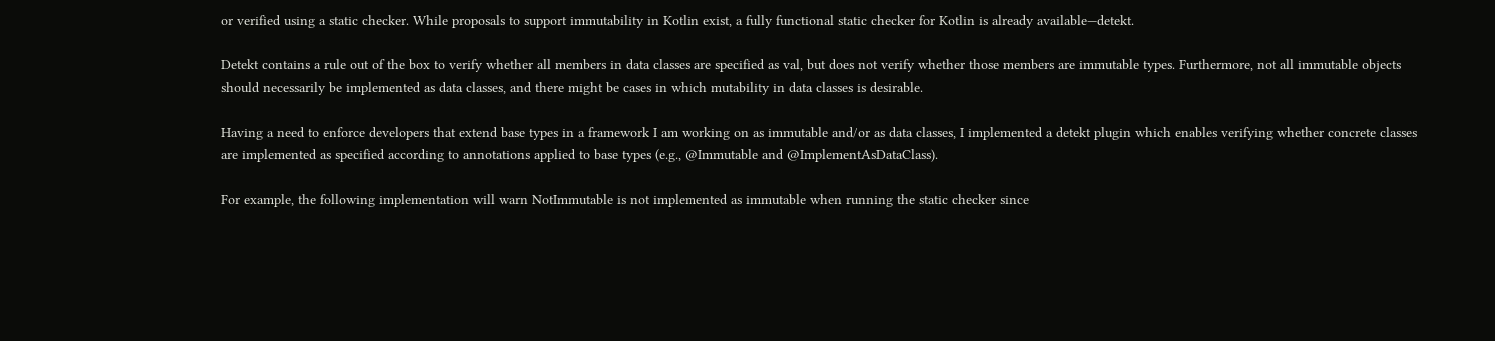or verified using a static checker. While proposals to support immutability in Kotlin exist, a fully functional static checker for Kotlin is already available—detekt.

Detekt contains a rule out of the box to verify whether all members in data classes are specified as val, but does not verify whether those members are immutable types. Furthermore, not all immutable objects should necessarily be implemented as data classes, and there might be cases in which mutability in data classes is desirable.

Having a need to enforce developers that extend base types in a framework I am working on as immutable and/or as data classes, I implemented a detekt plugin which enables verifying whether concrete classes are implemented as specified according to annotations applied to base types (e.g., @Immutable and @ImplementAsDataClass).

For example, the following implementation will warn NotImmutable is not implemented as immutable when running the static checker since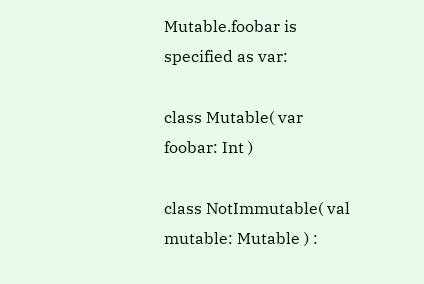Mutable.foobar is specified as var:

class Mutable( var foobar: Int )

class NotImmutable( val mutable: Mutable ) :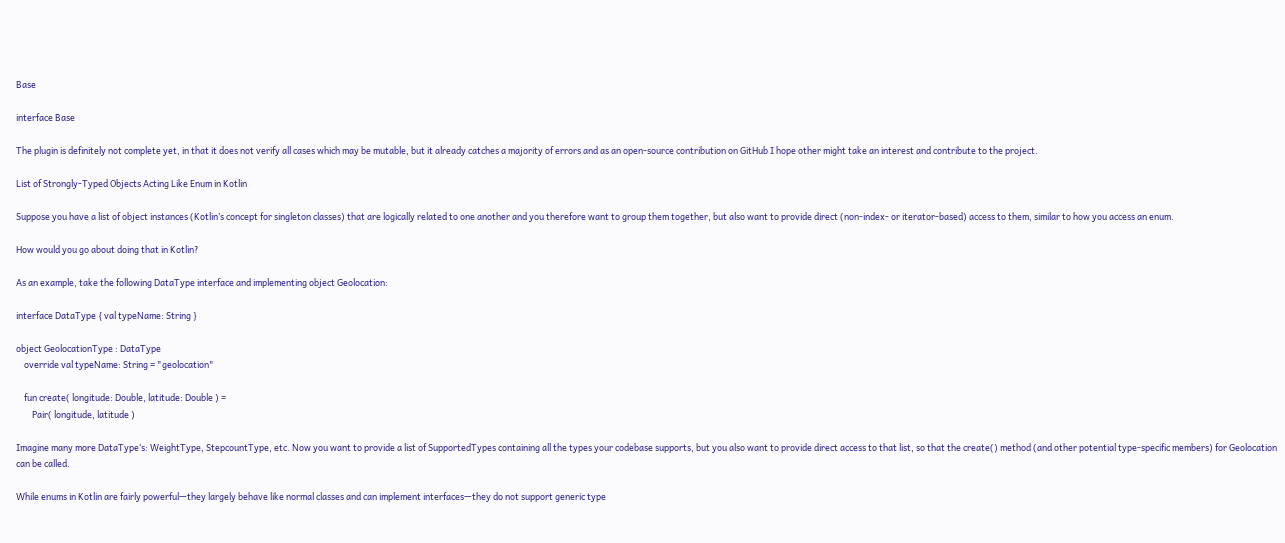Base

interface Base

The plugin is definitely not complete yet, in that it does not verify all cases which may be mutable, but it already catches a majority of errors and as an open-source contribution on GitHub I hope other might take an interest and contribute to the project.

List of Strongly-Typed Objects Acting Like Enum in Kotlin

Suppose you have a list of object instances (Kotlin’s concept for singleton classes) that are logically related to one another and you therefore want to group them together, but also want to provide direct (non-index- or iterator-based) access to them, similar to how you access an enum.

How would you go about doing that in Kotlin?

As an example, take the following DataType interface and implementing object Geolocation:

interface DataType { val typeName: String }

object GeolocationType : DataType
    override val typeName: String = "geolocation"

    fun create( longitude: Double, latitude: Double ) =
        Pair( longitude, latitude )

Imagine many more DataType‘s: WeightType, StepcountType, etc. Now you want to provide a list of SupportedTypes containing all the types your codebase supports, but you also want to provide direct access to that list, so that the create() method (and other potential type-specific members) for Geolocation can be called.

While enums in Kotlin are fairly powerful—they largely behave like normal classes and can implement interfaces—they do not support generic type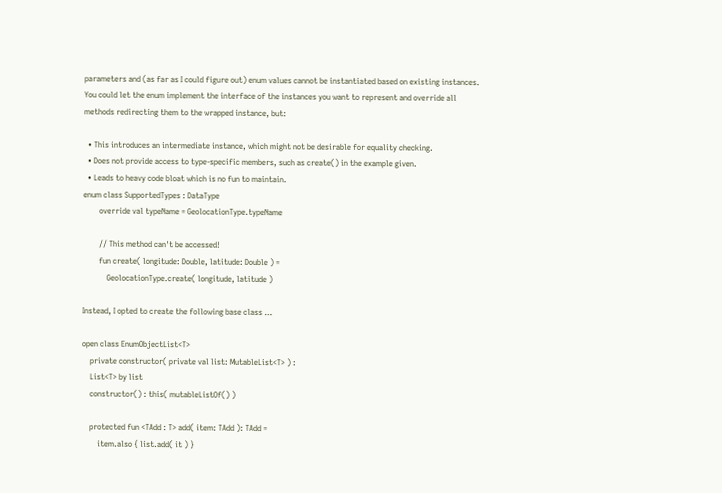parameters and (as far as I could figure out) enum values cannot be instantiated based on existing instances. You could let the enum implement the interface of the instances you want to represent and override all methods redirecting them to the wrapped instance, but:

  • This introduces an intermediate instance, which might not be desirable for equality checking.
  • Does not provide access to type-specific members, such as create() in the example given.
  • Leads to heavy code bloat which is no fun to maintain.
enum class SupportedTypes : DataType
        override val typeName = GeolocationType.typeName

        // This method can't be accessed!
        fun create( longitude: Double, latitude: Double ) =
            GeolocationType.create( longitude, latitude )

Instead, I opted to create the following base class …

open class EnumObjectList<T>
    private constructor( private val list: MutableList<T> ) :
    List<T> by list
    constructor() : this( mutableListOf() )

    protected fun <TAdd : T> add( item: TAdd ): TAdd =
        item.also { list.add( it ) }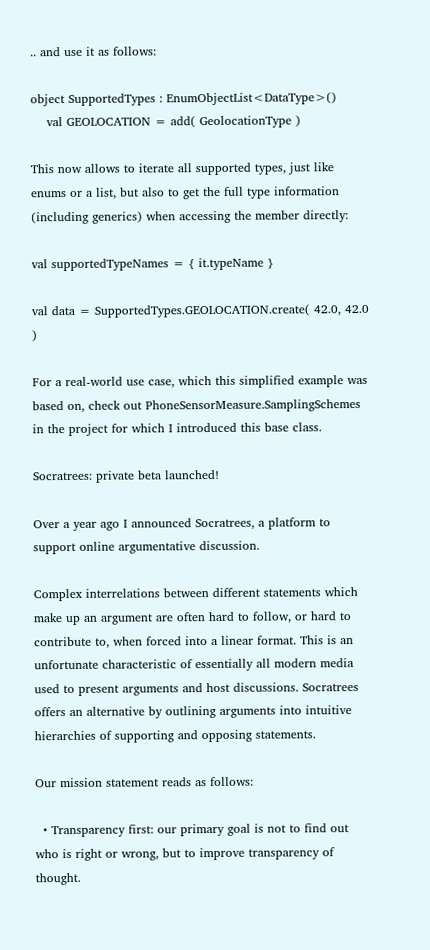.. and use it as follows:

object SupportedTypes : EnumObjectList<DataType>()
    val GEOLOCATION = add( GeolocationType )

This now allows to iterate all supported types, just like enums or a list, but also to get the full type information (including generics) when accessing the member directly:

val supportedTypeNames = { it.typeName }

val data = SupportedTypes.GEOLOCATION.create( 42.0, 42.0 )

For a real-world use case, which this simplified example was based on, check out PhoneSensorMeasure.SamplingSchemes in the project for which I introduced this base class.

Socratrees: private beta launched!

Over a year ago I announced Socratrees, a platform to support online argumentative discussion.

Complex interrelations between different statements which make up an argument are often hard to follow, or hard to contribute to, when forced into a linear format. This is an unfortunate characteristic of essentially all modern media used to present arguments and host discussions. Socratrees offers an alternative by outlining arguments into intuitive hierarchies of supporting and opposing statements.

Our mission statement reads as follows:

  • Transparency first: our primary goal is not to find out who is right or wrong, but to improve transparency of thought.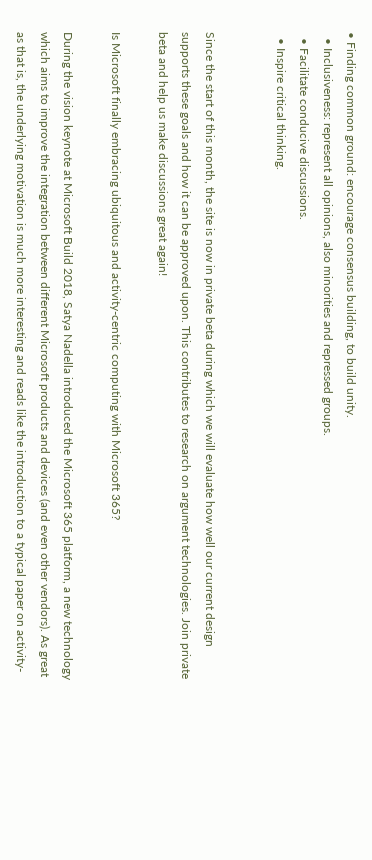• Finding common ground: encourage consensus building, to build unity.
  • Inclusiveness: represent all opinions, also minorities and repressed groups.
  • Facilitate conducive discussions.
  • Inspire critical thinking.


Since the start of this month, the site is now in private beta during which we will evaluate how well our current design supports these goals and how it can be approved upon. This contributes to research on argument technologies. Join private beta and help us make discussions great again!

Is Microsoft finally embracing ubiquitous and activity-centric computing with Microsoft 365?

During the vision keynote at Microsoft Build 2018, Satya Nadella introduced the Microsoft 365 platform, a new technology which aims to improve the integration between different Microsoft products and devices (and even other vendors). As great as that is, the underlying motivation is much more interesting and reads like the introduction to a typical paper on activity-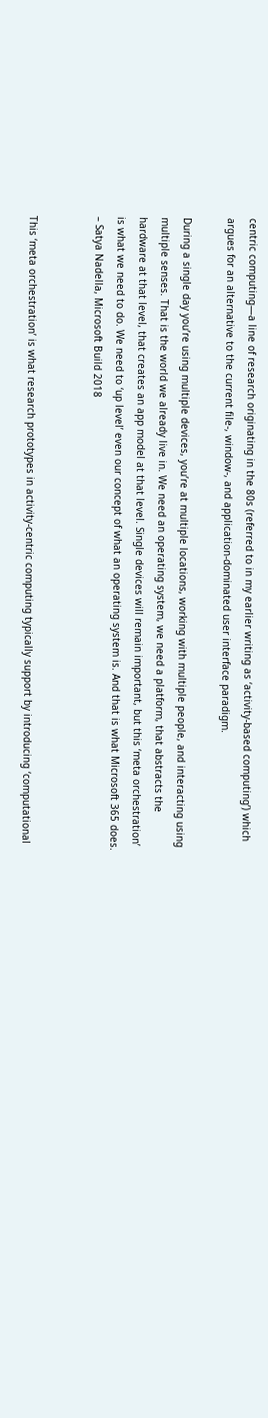centric computing—a line of research originating in the 80s (referred to in my earlier writing as ‘activity-based computing’) which argues for an alternative to the current file-, window-, and application-dominated user interface paradigm.

During a single day you’re using multiple devices, you’re at multiple locations, working with multiple people, and interacting using multiple senses. That is the world we already live in. We need an operating system, we need a platform, that abstracts the hardware at that level, that creates an app model at that level. Single devices will remain important, but this ‘meta orchestration’ is what we need to do. We need to ‘up level’ even our concept of what an operating system is. And that is what Microsoft 365 does. – Satya Nadella, Microsoft Build 2018


This ‘meta orchestration’ is what research prototypes in activity-centric computing typically support by introducing ‘computational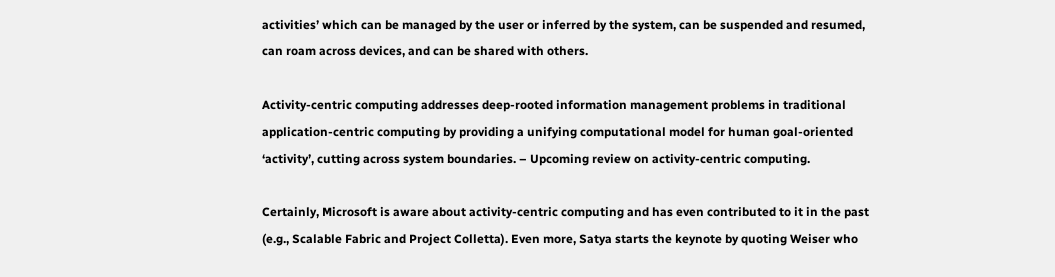activities’ which can be managed by the user or inferred by the system, can be suspended and resumed, can roam across devices, and can be shared with others.

Activity-centric computing addresses deep-rooted information management problems in traditional application-centric computing by providing a unifying computational model for human goal-oriented ‘activity’, cutting across system boundaries. – Upcoming review on activity-centric computing.

Certainly, Microsoft is aware about activity-centric computing and has even contributed to it in the past (e.g., Scalable Fabric and Project Colletta). Even more, Satya starts the keynote by quoting Weiser who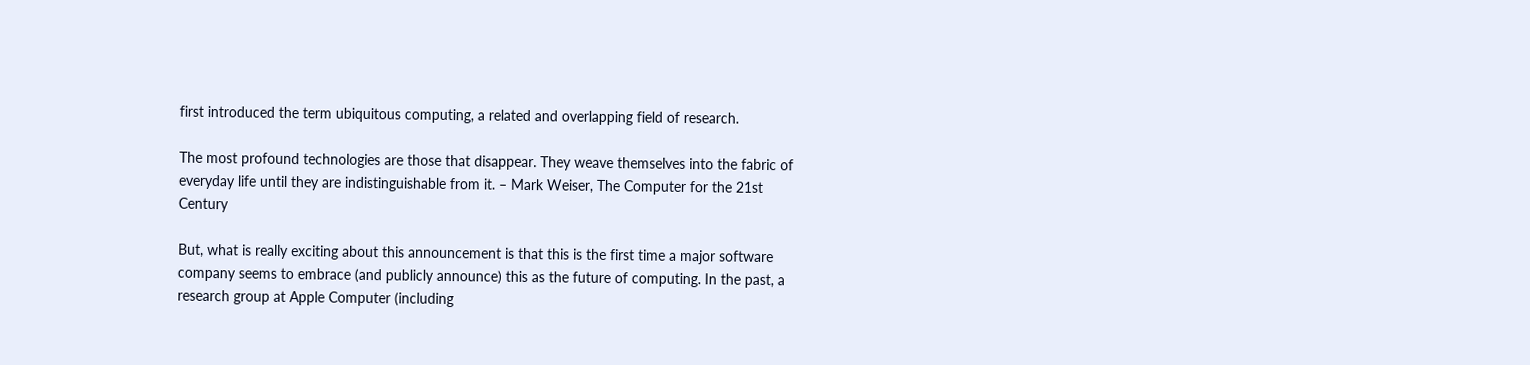first introduced the term ubiquitous computing, a related and overlapping field of research.

The most profound technologies are those that disappear. They weave themselves into the fabric of everyday life until they are indistinguishable from it. – Mark Weiser, The Computer for the 21st Century

But, what is really exciting about this announcement is that this is the first time a major software company seems to embrace (and publicly announce) this as the future of computing. In the past, a research group at Apple Computer (including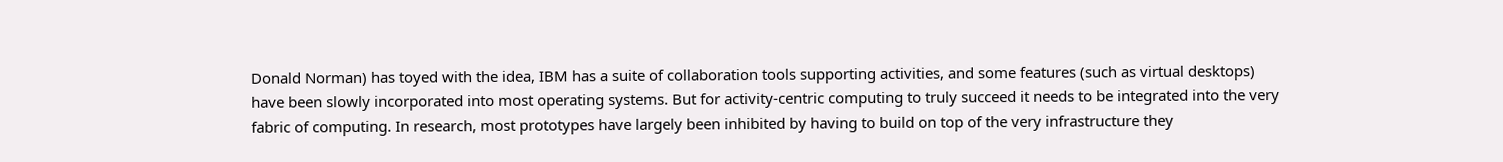Donald Norman) has toyed with the idea, IBM has a suite of collaboration tools supporting activities, and some features (such as virtual desktops) have been slowly incorporated into most operating systems. But for activity-centric computing to truly succeed it needs to be integrated into the very fabric of computing. In research, most prototypes have largely been inhibited by having to build on top of the very infrastructure they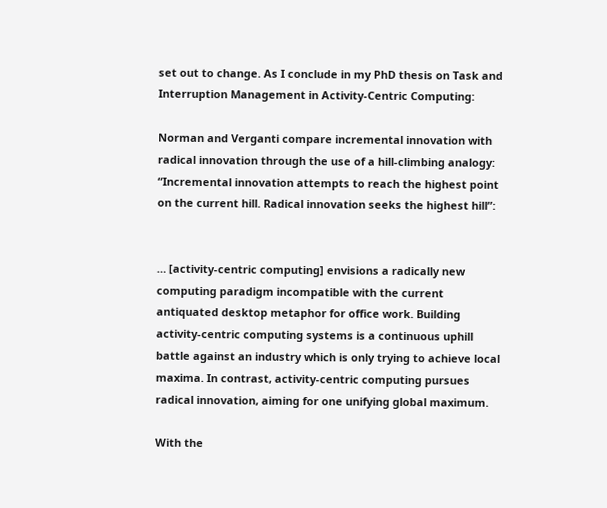set out to change. As I conclude in my PhD thesis on Task and Interruption Management in Activity-Centric Computing:

Norman and Verganti compare incremental innovation with radical innovation through the use of a hill-climbing analogy: “Incremental innovation attempts to reach the highest point on the current hill. Radical innovation seeks the highest hill”:


… [activity-centric computing] envisions a radically new computing paradigm incompatible with the current antiquated desktop metaphor for office work. Building activity-centric computing systems is a continuous uphill battle against an industry which is only trying to achieve local maxima. In contrast, activity-centric computing pursues radical innovation, aiming for one unifying global maximum.

With the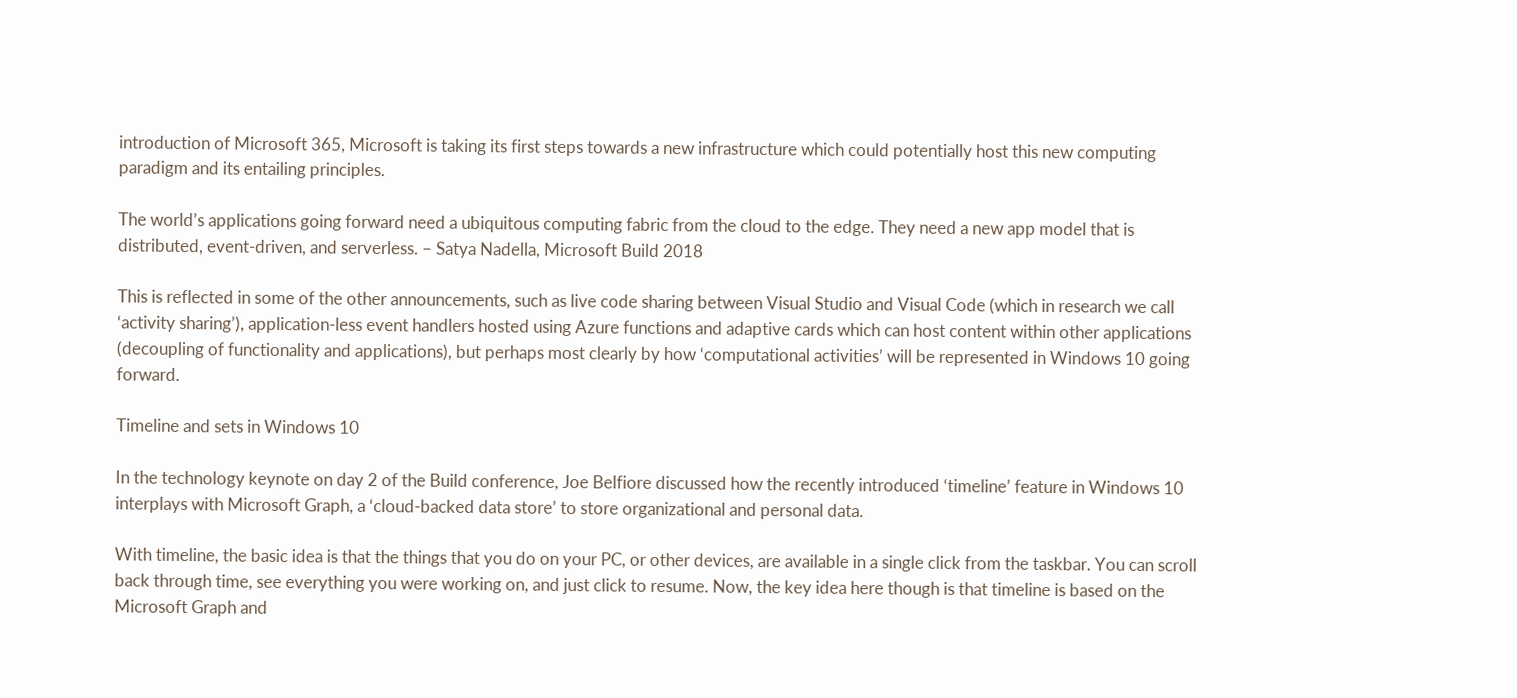introduction of Microsoft 365, Microsoft is taking its first steps towards a new infrastructure which could potentially host this new computing paradigm and its entailing principles.

The world’s applications going forward need a ubiquitous computing fabric from the cloud to the edge. They need a new app model that is distributed, event-driven, and serverless. – Satya Nadella, Microsoft Build 2018

This is reflected in some of the other announcements, such as live code sharing between Visual Studio and Visual Code (which in research we call ‘activity sharing’), application-less event handlers hosted using Azure functions and adaptive cards which can host content within other applications (decoupling of functionality and applications), but perhaps most clearly by how ‘computational activities’ will be represented in Windows 10 going forward.

Timeline and sets in Windows 10

In the technology keynote on day 2 of the Build conference, Joe Belfiore discussed how the recently introduced ‘timeline’ feature in Windows 10 interplays with Microsoft Graph, a ‘cloud-backed data store’ to store organizational and personal data.

With timeline, the basic idea is that the things that you do on your PC, or other devices, are available in a single click from the taskbar. You can scroll back through time, see everything you were working on, and just click to resume. Now, the key idea here though is that timeline is based on the Microsoft Graph and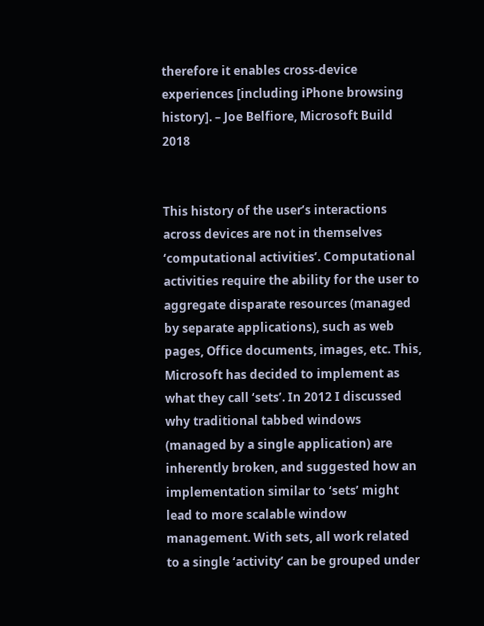therefore it enables cross-device experiences [including iPhone browsing history]. – Joe Belfiore, Microsoft Build 2018


This history of the user’s interactions across devices are not in themselves ‘computational activities’. Computational activities require the ability for the user to aggregate disparate resources (managed by separate applications), such as web pages, Office documents, images, etc. This, Microsoft has decided to implement as what they call ‘sets’. In 2012 I discussed why traditional tabbed windows (managed by a single application) are inherently broken, and suggested how an implementation similar to ‘sets’ might lead to more scalable window management. With sets, all work related to a single ‘activity’ can be grouped under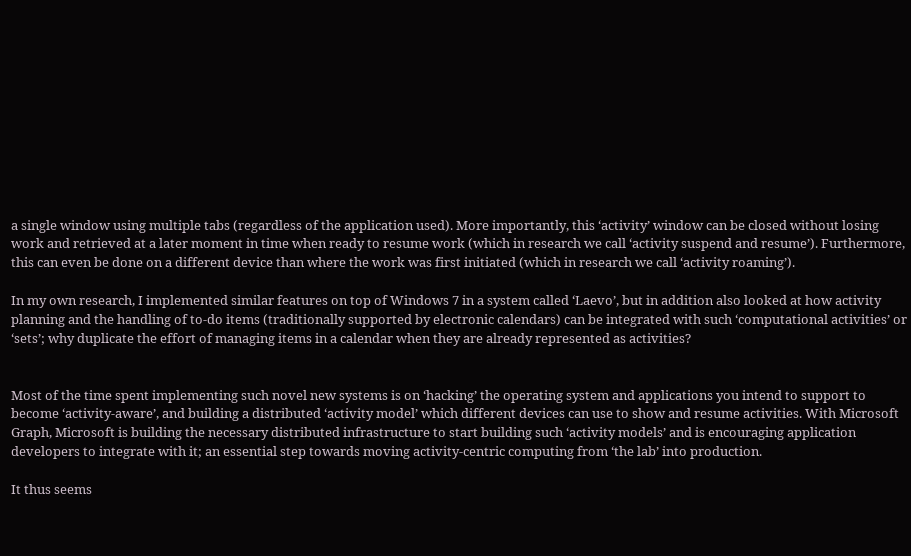a single window using multiple tabs (regardless of the application used). More importantly, this ‘activity’ window can be closed without losing work and retrieved at a later moment in time when ready to resume work (which in research we call ‘activity suspend and resume’). Furthermore, this can even be done on a different device than where the work was first initiated (which in research we call ‘activity roaming’).

In my own research, I implemented similar features on top of Windows 7 in a system called ‘Laevo’, but in addition also looked at how activity planning and the handling of to-do items (traditionally supported by electronic calendars) can be integrated with such ‘computational activities’ or ‘sets’; why duplicate the effort of managing items in a calendar when they are already represented as activities?


Most of the time spent implementing such novel new systems is on ‘hacking’ the operating system and applications you intend to support to become ‘activity-aware’, and building a distributed ‘activity model’ which different devices can use to show and resume activities. With Microsoft Graph, Microsoft is building the necessary distributed infrastructure to start building such ‘activity models’ and is encouraging application developers to integrate with it; an essential step towards moving activity-centric computing from ‘the lab’ into production.

It thus seems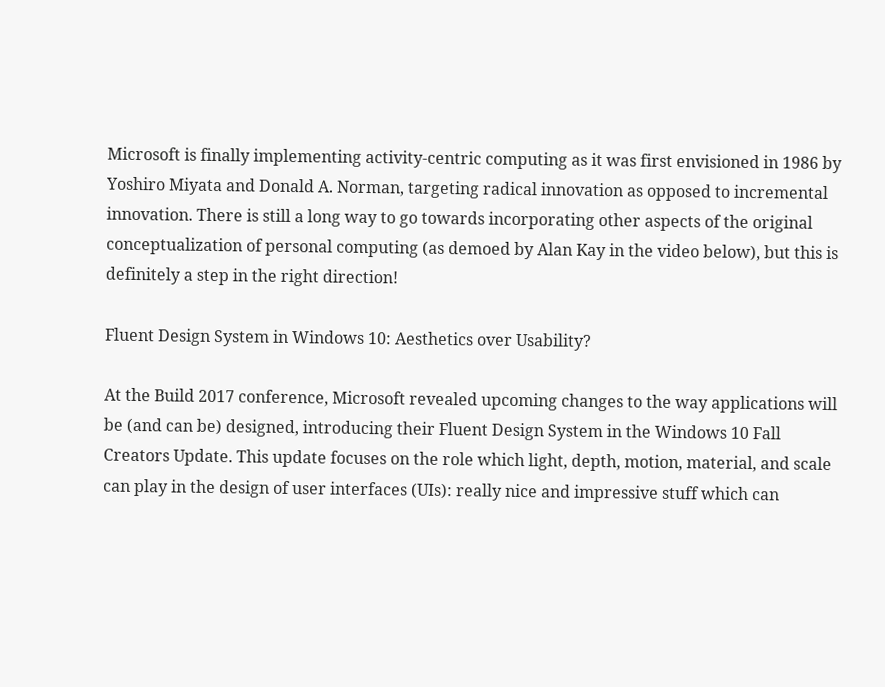Microsoft is finally implementing activity-centric computing as it was first envisioned in 1986 by Yoshiro Miyata and Donald A. Norman, targeting radical innovation as opposed to incremental innovation. There is still a long way to go towards incorporating other aspects of the original conceptualization of personal computing (as demoed by Alan Kay in the video below), but this is definitely a step in the right direction!

Fluent Design System in Windows 10: Aesthetics over Usability?

At the Build 2017 conference, Microsoft revealed upcoming changes to the way applications will be (and can be) designed, introducing their Fluent Design System in the Windows 10 Fall Creators Update. This update focuses on the role which light, depth, motion, material, and scale can play in the design of user interfaces (UIs): really nice and impressive stuff which can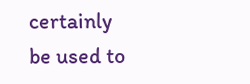certainly be used to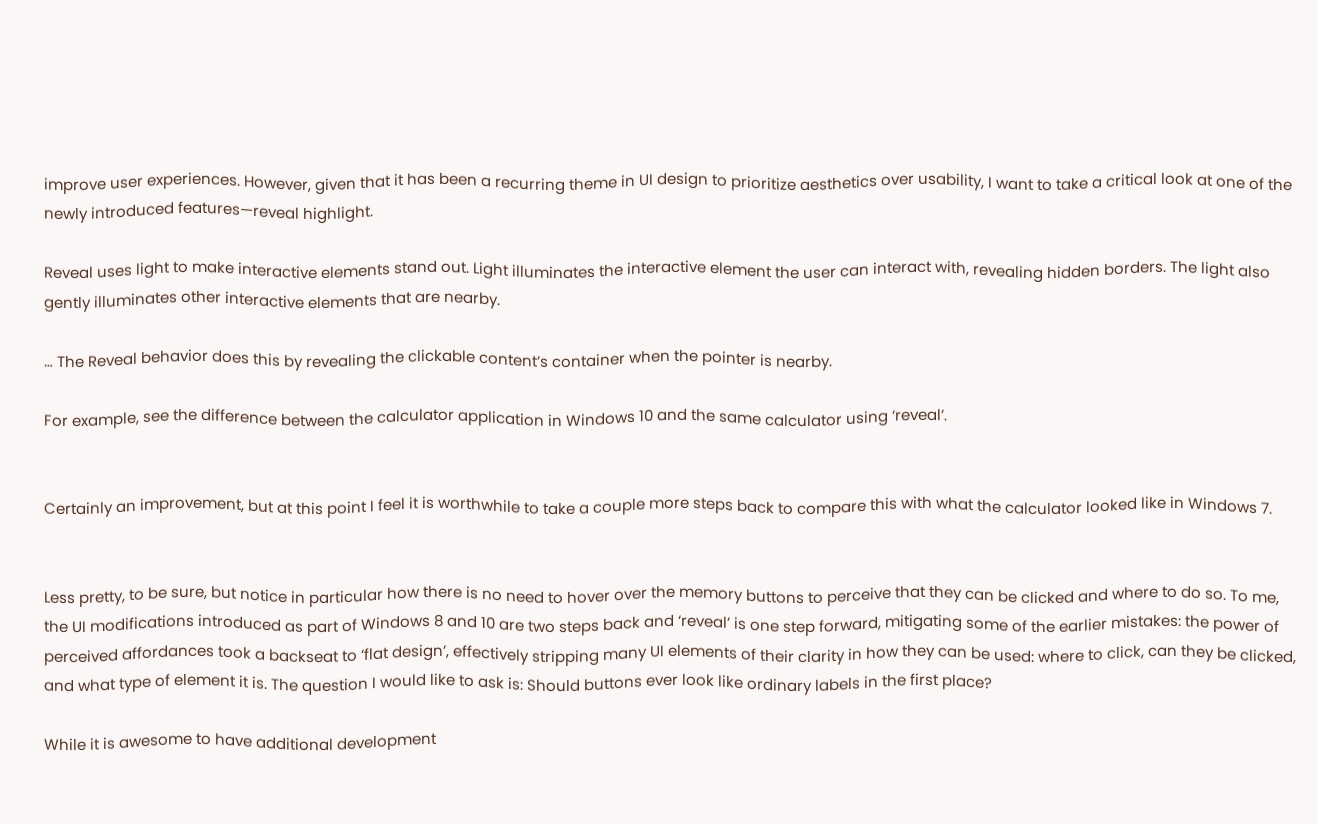improve user experiences. However, given that it has been a recurring theme in UI design to prioritize aesthetics over usability, I want to take a critical look at one of the newly introduced features—reveal highlight.

Reveal uses light to make interactive elements stand out. Light illuminates the interactive element the user can interact with, revealing hidden borders. The light also gently illuminates other interactive elements that are nearby.

… The Reveal behavior does this by revealing the clickable content’s container when the pointer is nearby.

For example, see the difference between the calculator application in Windows 10 and the same calculator using ‘reveal’.


Certainly an improvement, but at this point I feel it is worthwhile to take a couple more steps back to compare this with what the calculator looked like in Windows 7.


Less pretty, to be sure, but notice in particular how there is no need to hover over the memory buttons to perceive that they can be clicked and where to do so. To me, the UI modifications introduced as part of Windows 8 and 10 are two steps back and ‘reveal’ is one step forward, mitigating some of the earlier mistakes: the power of perceived affordances took a backseat to ‘flat design’, effectively stripping many UI elements of their clarity in how they can be used: where to click, can they be clicked, and what type of element it is. The question I would like to ask is: Should buttons ever look like ordinary labels in the first place?

While it is awesome to have additional development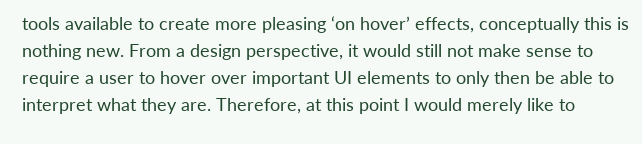tools available to create more pleasing ‘on hover’ effects, conceptually this is nothing new. From a design perspective, it would still not make sense to require a user to hover over important UI elements to only then be able to interpret what they are. Therefore, at this point I would merely like to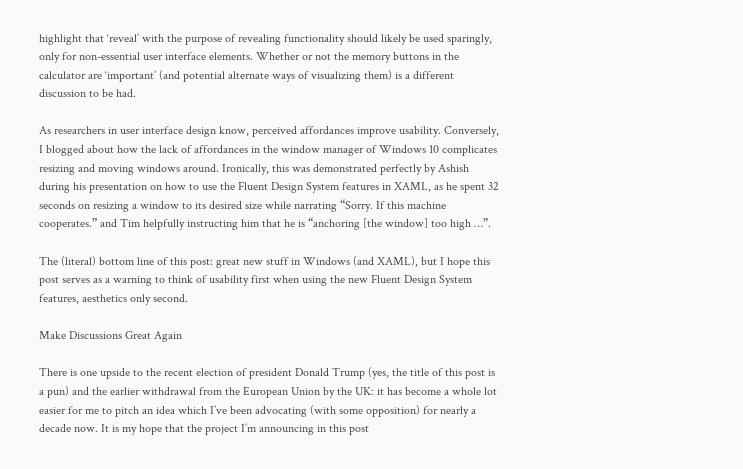highlight that ‘reveal’ with the purpose of revealing functionality should likely be used sparingly, only for non-essential user interface elements. Whether or not the memory buttons in the calculator are ‘important’ (and potential alternate ways of visualizing them) is a different discussion to be had.

As researchers in user interface design know, perceived affordances improve usability. Conversely, I blogged about how the lack of affordances in the window manager of Windows 10 complicates resizing and moving windows around. Ironically, this was demonstrated perfectly by Ashish during his presentation on how to use the Fluent Design System features in XAML, as he spent 32 seconds on resizing a window to its desired size while narrating “Sorry. If this machine cooperates.” and Tim helpfully instructing him that he is “anchoring [the window] too high …”.

The (literal) bottom line of this post: great new stuff in Windows (and XAML), but I hope this post serves as a warning to think of usability first when using the new Fluent Design System features, aesthetics only second.

Make Discussions Great Again

There is one upside to the recent election of president Donald Trump (yes, the title of this post is a pun) and the earlier withdrawal from the European Union by the UK: it has become a whole lot easier for me to pitch an idea which I’ve been advocating (with some opposition) for nearly a decade now. It is my hope that the project I’m announcing in this post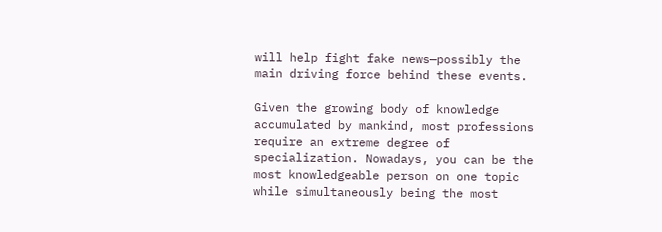will help fight fake news—possibly the main driving force behind these events.

Given the growing body of knowledge accumulated by mankind, most professions require an extreme degree of specialization. Nowadays, you can be the most knowledgeable person on one topic while simultaneously being the most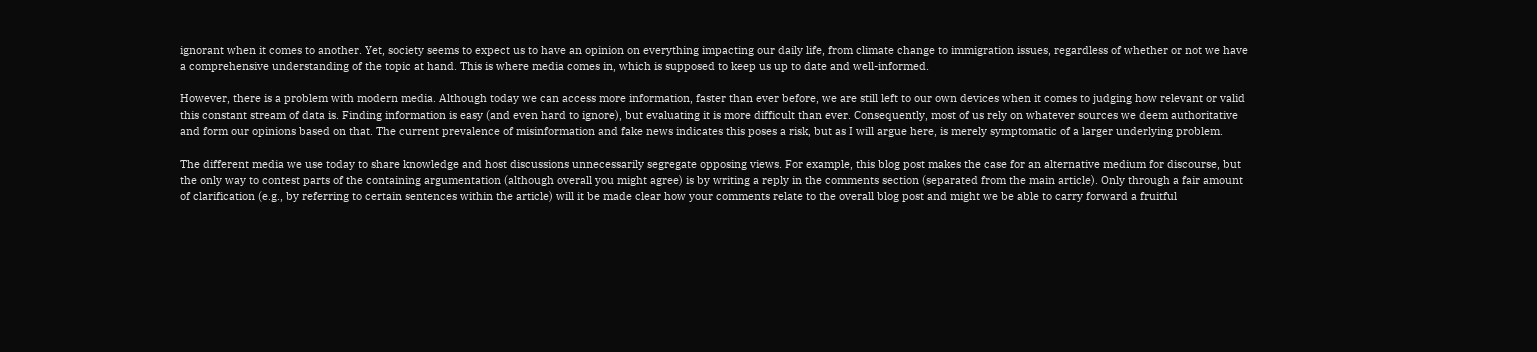ignorant when it comes to another. Yet, society seems to expect us to have an opinion on everything impacting our daily life, from climate change to immigration issues, regardless of whether or not we have a comprehensive understanding of the topic at hand. This is where media comes in, which is supposed to keep us up to date and well-informed.

However, there is a problem with modern media. Although today we can access more information, faster than ever before, we are still left to our own devices when it comes to judging how relevant or valid this constant stream of data is. Finding information is easy (and even hard to ignore), but evaluating it is more difficult than ever. Consequently, most of us rely on whatever sources we deem authoritative and form our opinions based on that. The current prevalence of misinformation and fake news indicates this poses a risk, but as I will argue here, is merely symptomatic of a larger underlying problem.

The different media we use today to share knowledge and host discussions unnecessarily segregate opposing views. For example, this blog post makes the case for an alternative medium for discourse, but the only way to contest parts of the containing argumentation (although overall you might agree) is by writing a reply in the comments section (separated from the main article). Only through a fair amount of clarification (e.g., by referring to certain sentences within the article) will it be made clear how your comments relate to the overall blog post and might we be able to carry forward a fruitful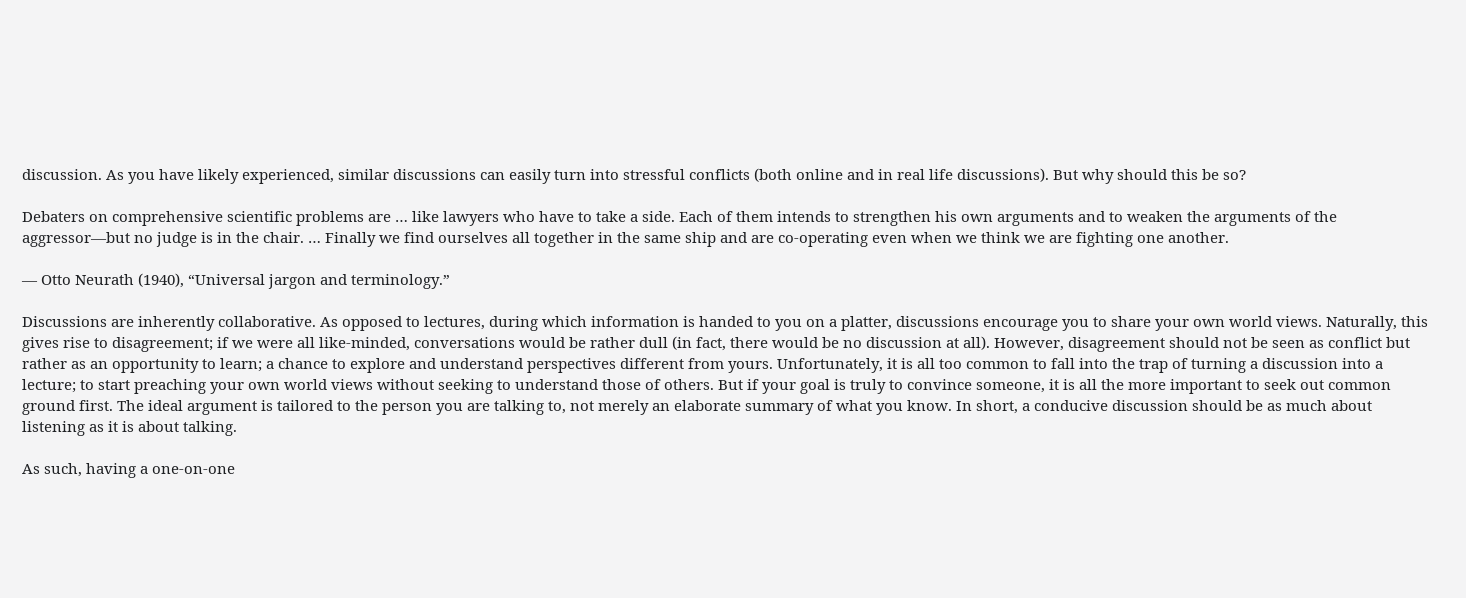discussion. As you have likely experienced, similar discussions can easily turn into stressful conflicts (both online and in real life discussions). But why should this be so?

Debaters on comprehensive scientific problems are … like lawyers who have to take a side. Each of them intends to strengthen his own arguments and to weaken the arguments of the aggressor—but no judge is in the chair. … Finally we find ourselves all together in the same ship and are co-operating even when we think we are fighting one another.

— Otto Neurath (1940), “Universal jargon and terminology.”

Discussions are inherently collaborative. As opposed to lectures, during which information is handed to you on a platter, discussions encourage you to share your own world views. Naturally, this gives rise to disagreement; if we were all like-minded, conversations would be rather dull (in fact, there would be no discussion at all). However, disagreement should not be seen as conflict but rather as an opportunity to learn; a chance to explore and understand perspectives different from yours. Unfortunately, it is all too common to fall into the trap of turning a discussion into a lecture; to start preaching your own world views without seeking to understand those of others. But if your goal is truly to convince someone, it is all the more important to seek out common ground first. The ideal argument is tailored to the person you are talking to, not merely an elaborate summary of what you know. In short, a conducive discussion should be as much about listening as it is about talking.

As such, having a one-on-one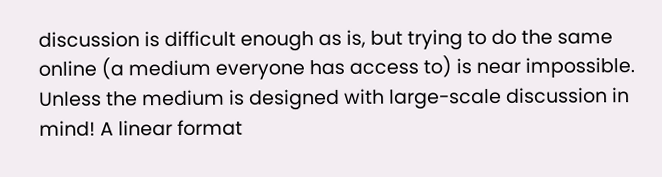discussion is difficult enough as is, but trying to do the same online (a medium everyone has access to) is near impossible. Unless the medium is designed with large-scale discussion in mind! A linear format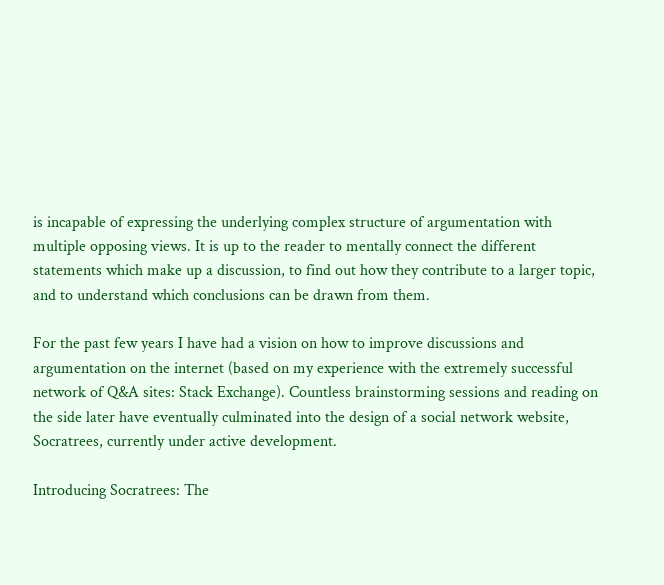is incapable of expressing the underlying complex structure of argumentation with multiple opposing views. It is up to the reader to mentally connect the different statements which make up a discussion, to find out how they contribute to a larger topic, and to understand which conclusions can be drawn from them.

For the past few years I have had a vision on how to improve discussions and argumentation on the internet (based on my experience with the extremely successful network of Q&A sites: Stack Exchange). Countless brainstorming sessions and reading on the side later have eventually culminated into the design of a social network website, Socratrees, currently under active development.

Introducing Socratrees: The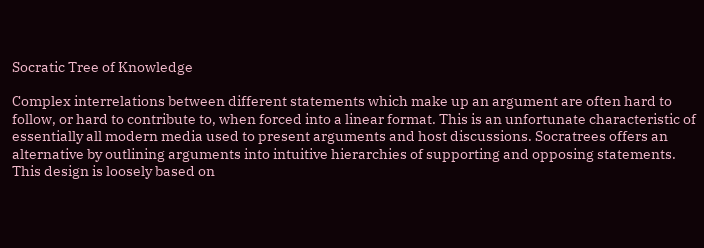Socratic Tree of Knowledge

Complex interrelations between different statements which make up an argument are often hard to follow, or hard to contribute to, when forced into a linear format. This is an unfortunate characteristic of essentially all modern media used to present arguments and host discussions. Socratrees offers an alternative by outlining arguments into intuitive hierarchies of supporting and opposing statements. This design is loosely based on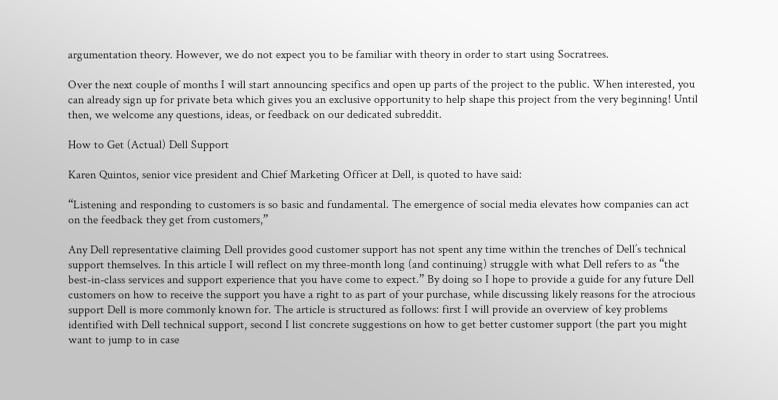argumentation theory. However, we do not expect you to be familiar with theory in order to start using Socratrees.

Over the next couple of months I will start announcing specifics and open up parts of the project to the public. When interested, you can already sign up for private beta which gives you an exclusive opportunity to help shape this project from the very beginning! Until then, we welcome any questions, ideas, or feedback on our dedicated subreddit.

How to Get (Actual) Dell Support

Karen Quintos, senior vice president and Chief Marketing Officer at Dell, is quoted to have said:

“Listening and responding to customers is so basic and fundamental. The emergence of social media elevates how companies can act on the feedback they get from customers,”

Any Dell representative claiming Dell provides good customer support has not spent any time within the trenches of Dell’s technical support themselves. In this article I will reflect on my three-month long (and continuing) struggle with what Dell refers to as “the best-in-class services and support experience that you have come to expect.” By doing so I hope to provide a guide for any future Dell customers on how to receive the support you have a right to as part of your purchase, while discussing likely reasons for the atrocious support Dell is more commonly known for. The article is structured as follows: first I will provide an overview of key problems identified with Dell technical support, second I list concrete suggestions on how to get better customer support (the part you might want to jump to in case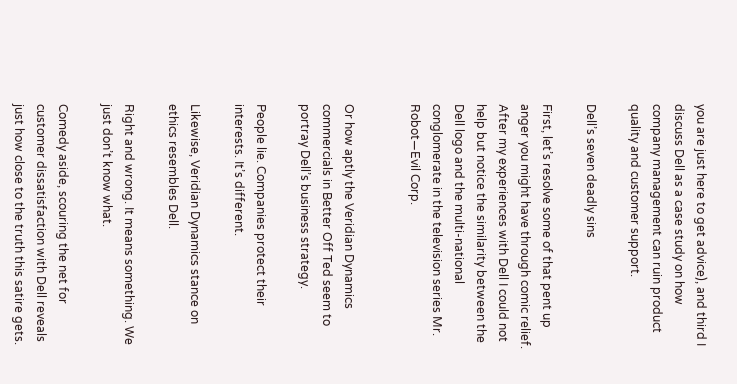you are just here to get advice), and third I discuss Dell as a case study on how company management can ruin product quality and customer support.

Dell’s seven deadly sins

First, let’s resolve some of that pent up anger you might have through comic relief. After my experiences with Dell I could not help but notice the similarity between the Dell logo and the multi-national conglomerate in the television series Mr. Robot—Evil Corp.


Or how aptly the Veridian Dynamics commercials in Better Off Ted seem to portray Dell’s business strategy.

People lie. Companies protect their interests. It’s different.

Likewise, Veridian Dynamics stance on ethics resembles Dell.

Right and wrong. It means something. We just don’t know what.

Comedy aside, scouring the net for customer dissatisfaction with Dell reveals just how close to the truth this satire gets.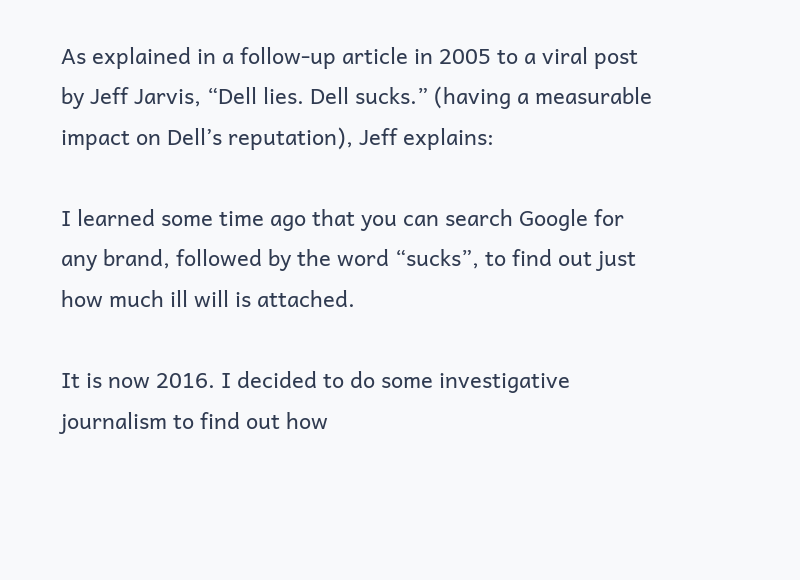As explained in a follow-up article in 2005 to a viral post by Jeff Jarvis, “Dell lies. Dell sucks.” (having a measurable impact on Dell’s reputation), Jeff explains:

I learned some time ago that you can search Google for any brand, followed by the word “sucks”, to find out just how much ill will is attached.

It is now 2016. I decided to do some investigative journalism to find out how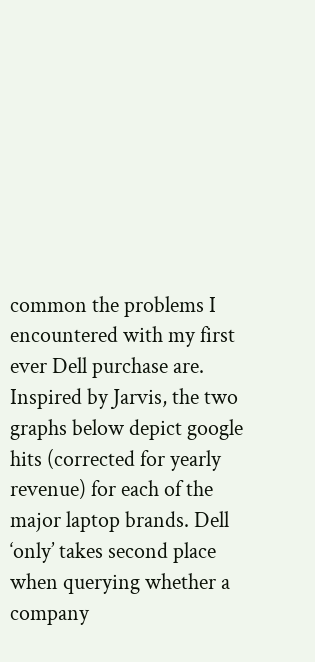common the problems I encountered with my first ever Dell purchase are. Inspired by Jarvis, the two graphs below depict google hits (corrected for yearly revenue) for each of the major laptop brands. Dell ‘only’ takes second place when querying whether a company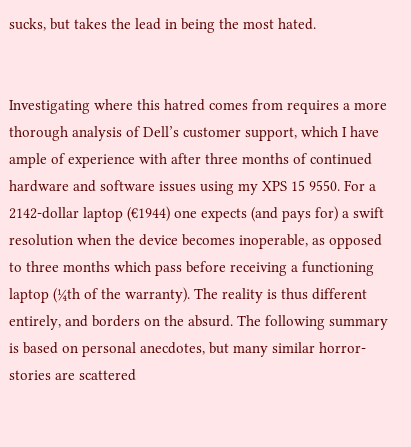sucks, but takes the lead in being the most hated.


Investigating where this hatred comes from requires a more thorough analysis of Dell’s customer support, which I have ample of experience with after three months of continued hardware and software issues using my XPS 15 9550. For a 2142-dollar laptop (€1944) one expects (and pays for) a swift resolution when the device becomes inoperable, as opposed to three months which pass before receiving a functioning laptop (¼th of the warranty). The reality is thus different entirely, and borders on the absurd. The following summary is based on personal anecdotes, but many similar horror-stories are scattered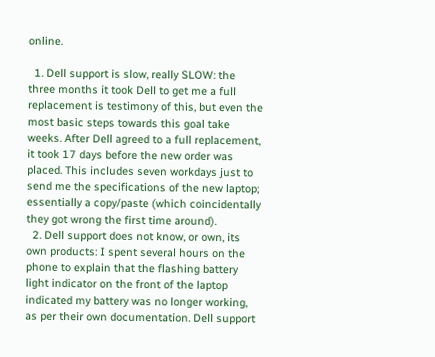online.

  1. Dell support is slow, really SLOW: the three months it took Dell to get me a full replacement is testimony of this, but even the most basic steps towards this goal take weeks. After Dell agreed to a full replacement, it took 17 days before the new order was placed. This includes seven workdays just to send me the specifications of the new laptop; essentially a copy/paste (which coincidentally they got wrong the first time around).
  2. Dell support does not know, or own, its own products: I spent several hours on the phone to explain that the flashing battery light indicator on the front of the laptop indicated my battery was no longer working, as per their own documentation. Dell support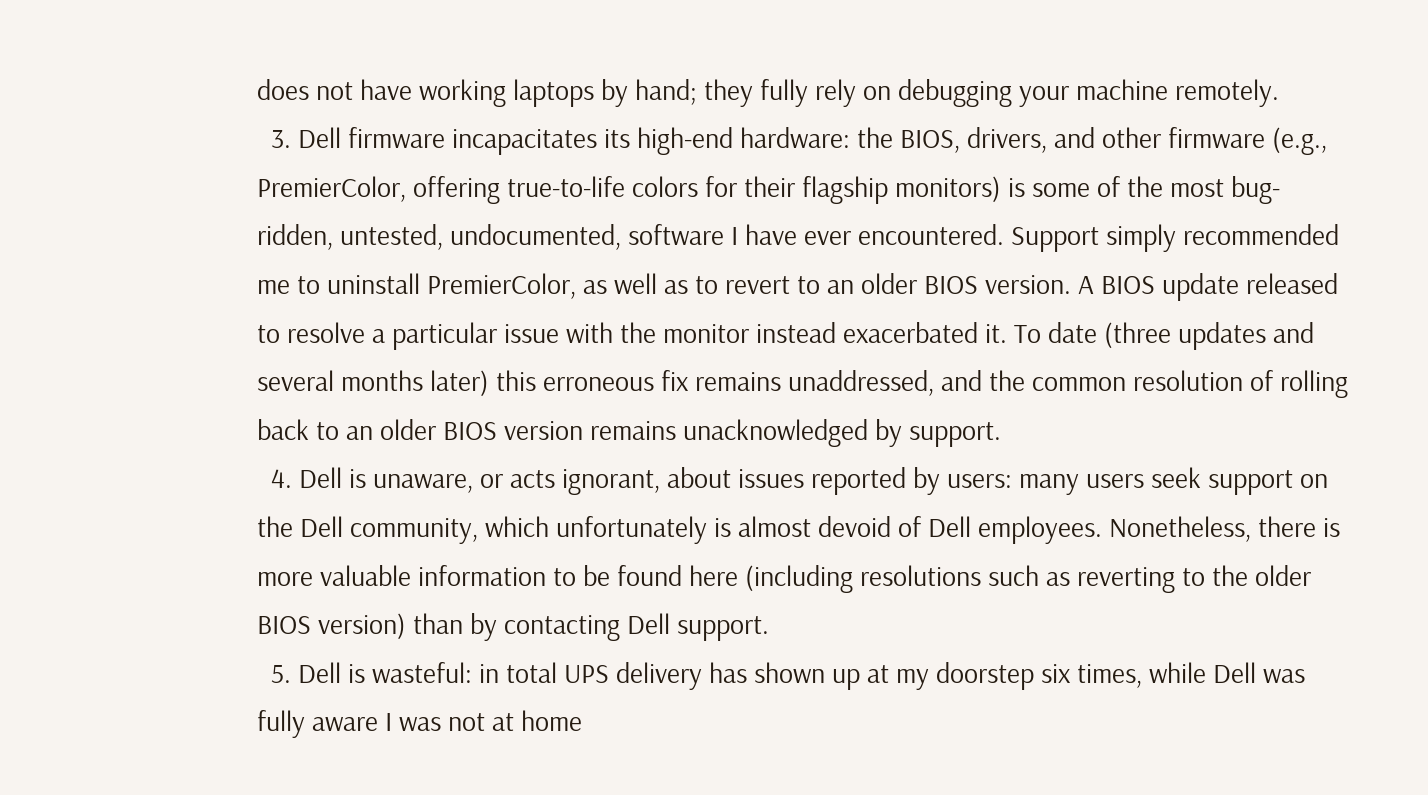does not have working laptops by hand; they fully rely on debugging your machine remotely.
  3. Dell firmware incapacitates its high-end hardware: the BIOS, drivers, and other firmware (e.g., PremierColor, offering true-to-life colors for their flagship monitors) is some of the most bug-ridden, untested, undocumented, software I have ever encountered. Support simply recommended me to uninstall PremierColor, as well as to revert to an older BIOS version. A BIOS update released to resolve a particular issue with the monitor instead exacerbated it. To date (three updates and several months later) this erroneous fix remains unaddressed, and the common resolution of rolling back to an older BIOS version remains unacknowledged by support.
  4. Dell is unaware, or acts ignorant, about issues reported by users: many users seek support on the Dell community, which unfortunately is almost devoid of Dell employees. Nonetheless, there is more valuable information to be found here (including resolutions such as reverting to the older BIOS version) than by contacting Dell support.
  5. Dell is wasteful: in total UPS delivery has shown up at my doorstep six times, while Dell was fully aware I was not at home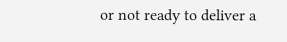or not ready to deliver a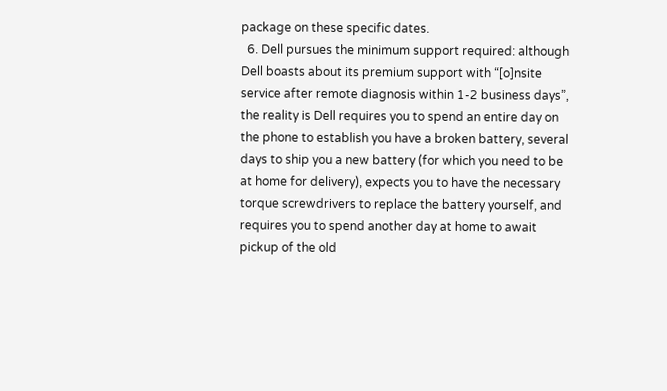package on these specific dates.
  6. Dell pursues the minimum support required: although Dell boasts about its premium support with “[o]nsite service after remote diagnosis within 1-2 business days”, the reality is Dell requires you to spend an entire day on the phone to establish you have a broken battery, several days to ship you a new battery (for which you need to be at home for delivery), expects you to have the necessary torque screwdrivers to replace the battery yourself, and requires you to spend another day at home to await pickup of the old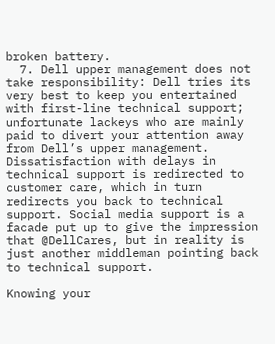broken battery.
  7. Dell upper management does not take responsibility: Dell tries its very best to keep you entertained with first-line technical support; unfortunate lackeys who are mainly paid to divert your attention away from Dell’s upper management. Dissatisfaction with delays in technical support is redirected to customer care, which in turn redirects you back to technical support. Social media support is a facade put up to give the impression that @DellCares, but in reality is just another middleman pointing back to technical support.

Knowing your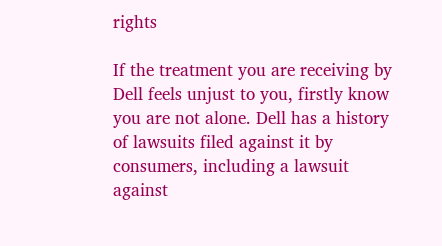rights

If the treatment you are receiving by Dell feels unjust to you, firstly know you are not alone. Dell has a history of lawsuits filed against it by consumers, including a lawsuit against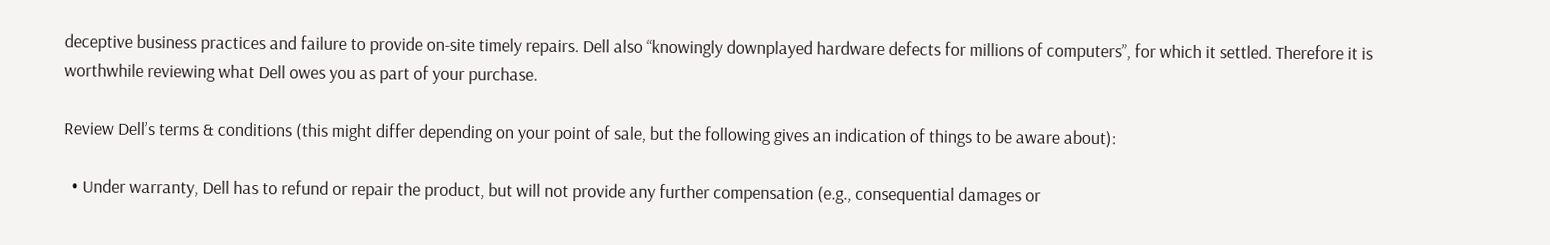deceptive business practices and failure to provide on-site timely repairs. Dell also “knowingly downplayed hardware defects for millions of computers”, for which it settled. Therefore it is worthwhile reviewing what Dell owes you as part of your purchase.

Review Dell’s terms & conditions (this might differ depending on your point of sale, but the following gives an indication of things to be aware about):

  • Under warranty, Dell has to refund or repair the product, but will not provide any further compensation (e.g., consequential damages or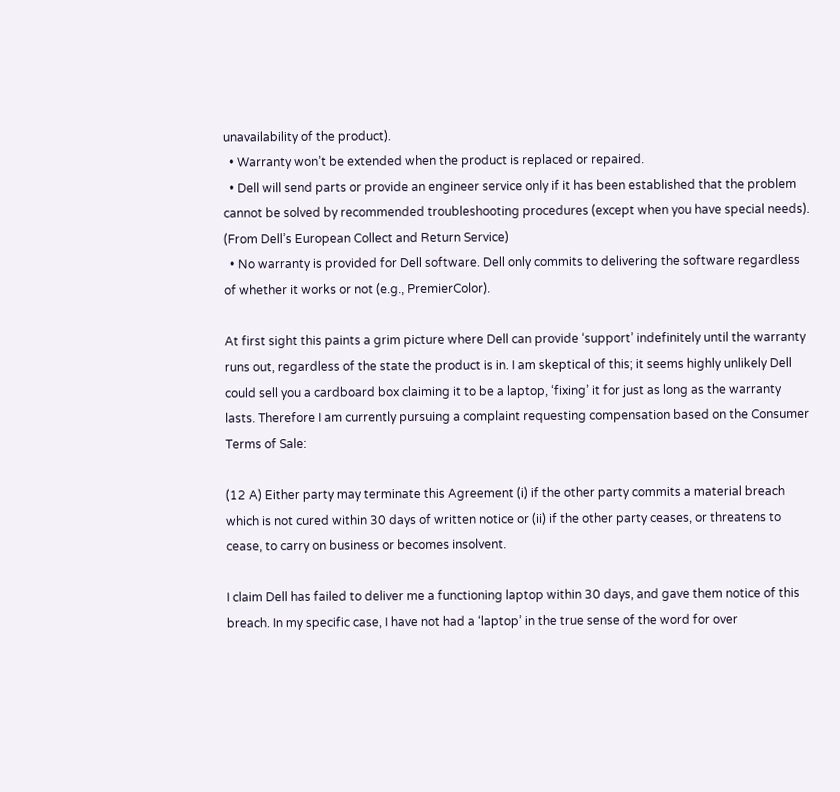unavailability of the product).
  • Warranty won’t be extended when the product is replaced or repaired.
  • Dell will send parts or provide an engineer service only if it has been established that the problem cannot be solved by recommended troubleshooting procedures (except when you have special needs). (From Dell’s European Collect and Return Service)
  • No warranty is provided for Dell software. Dell only commits to delivering the software regardless of whether it works or not (e.g., PremierColor).

At first sight this paints a grim picture where Dell can provide ‘support’ indefinitely until the warranty runs out, regardless of the state the product is in. I am skeptical of this; it seems highly unlikely Dell could sell you a cardboard box claiming it to be a laptop, ‘fixing’ it for just as long as the warranty lasts. Therefore I am currently pursuing a complaint requesting compensation based on the Consumer Terms of Sale:

(12 A) Either party may terminate this Agreement (i) if the other party commits a material breach which is not cured within 30 days of written notice or (ii) if the other party ceases, or threatens to cease, to carry on business or becomes insolvent.

I claim Dell has failed to deliver me a functioning laptop within 30 days, and gave them notice of this breach. In my specific case, I have not had a ‘laptop’ in the true sense of the word for over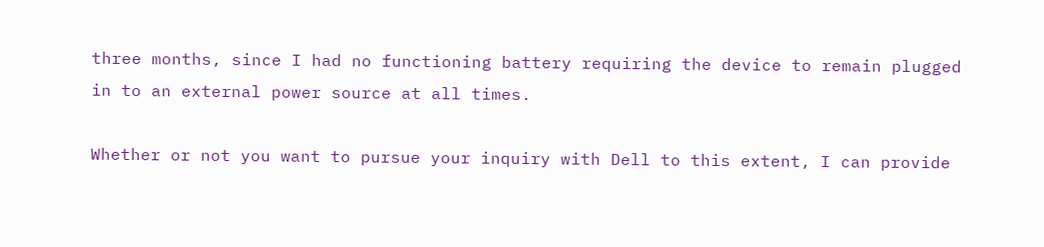three months, since I had no functioning battery requiring the device to remain plugged in to an external power source at all times.

Whether or not you want to pursue your inquiry with Dell to this extent, I can provide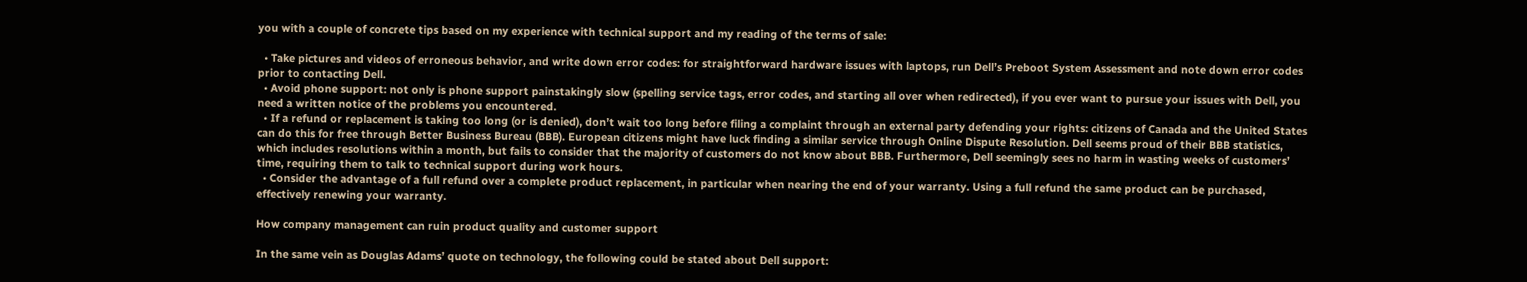you with a couple of concrete tips based on my experience with technical support and my reading of the terms of sale:

  • Take pictures and videos of erroneous behavior, and write down error codes: for straightforward hardware issues with laptops, run Dell’s Preboot System Assessment and note down error codes prior to contacting Dell.
  • Avoid phone support: not only is phone support painstakingly slow (spelling service tags, error codes, and starting all over when redirected), if you ever want to pursue your issues with Dell, you need a written notice of the problems you encountered.
  • If a refund or replacement is taking too long (or is denied), don’t wait too long before filing a complaint through an external party defending your rights: citizens of Canada and the United States can do this for free through Better Business Bureau (BBB). European citizens might have luck finding a similar service through Online Dispute Resolution. Dell seems proud of their BBB statistics, which includes resolutions within a month, but fails to consider that the majority of customers do not know about BBB. Furthermore, Dell seemingly sees no harm in wasting weeks of customers’ time, requiring them to talk to technical support during work hours.
  • Consider the advantage of a full refund over a complete product replacement, in particular when nearing the end of your warranty. Using a full refund the same product can be purchased, effectively renewing your warranty.

How company management can ruin product quality and customer support

In the same vein as Douglas Adams’ quote on technology, the following could be stated about Dell support: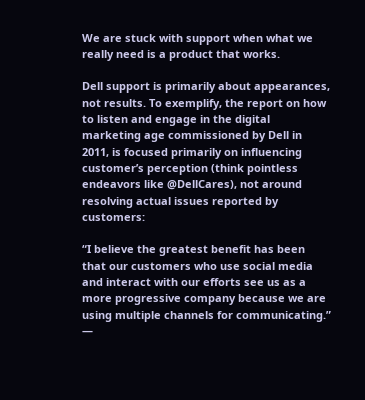We are stuck with support when what we really need is a product that works.

Dell support is primarily about appearances, not results. To exemplify, the report on how to listen and engage in the digital marketing age commissioned by Dell in 2011, is focused primarily on influencing customer’s perception (think pointless endeavors like @DellCares), not around resolving actual issues reported by customers:

“I believe the greatest benefit has been that our customers who use social media and interact with our efforts see us as a more progressive company because we are using multiple channels for communicating.” —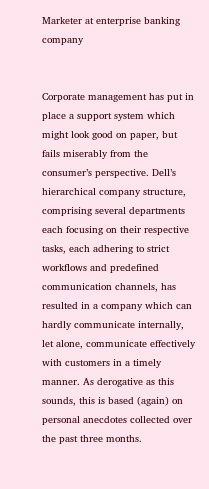Marketer at enterprise banking company


Corporate management has put in place a support system which might look good on paper, but fails miserably from the consumer’s perspective. Dell’s hierarchical company structure, comprising several departments each focusing on their respective tasks, each adhering to strict workflows and predefined communication channels, has resulted in a company which can hardly communicate internally, let alone, communicate effectively with customers in a timely manner. As derogative as this sounds, this is based (again) on personal anecdotes collected over the past three months.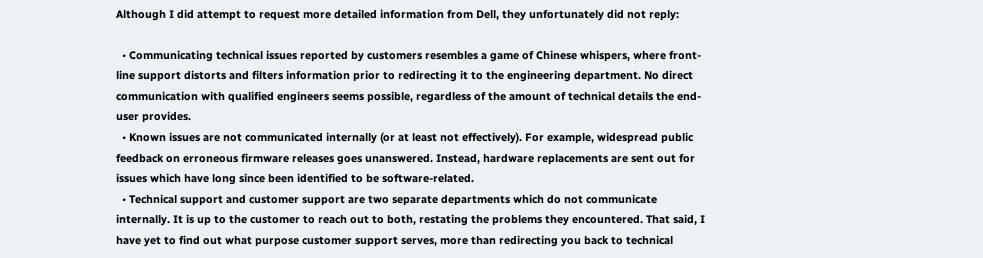Although I did attempt to request more detailed information from Dell, they unfortunately did not reply:

  • Communicating technical issues reported by customers resembles a game of Chinese whispers, where front-line support distorts and filters information prior to redirecting it to the engineering department. No direct communication with qualified engineers seems possible, regardless of the amount of technical details the end-user provides.
  • Known issues are not communicated internally (or at least not effectively). For example, widespread public feedback on erroneous firmware releases goes unanswered. Instead, hardware replacements are sent out for issues which have long since been identified to be software-related.
  • Technical support and customer support are two separate departments which do not communicate internally. It is up to the customer to reach out to both, restating the problems they encountered. That said, I have yet to find out what purpose customer support serves, more than redirecting you back to technical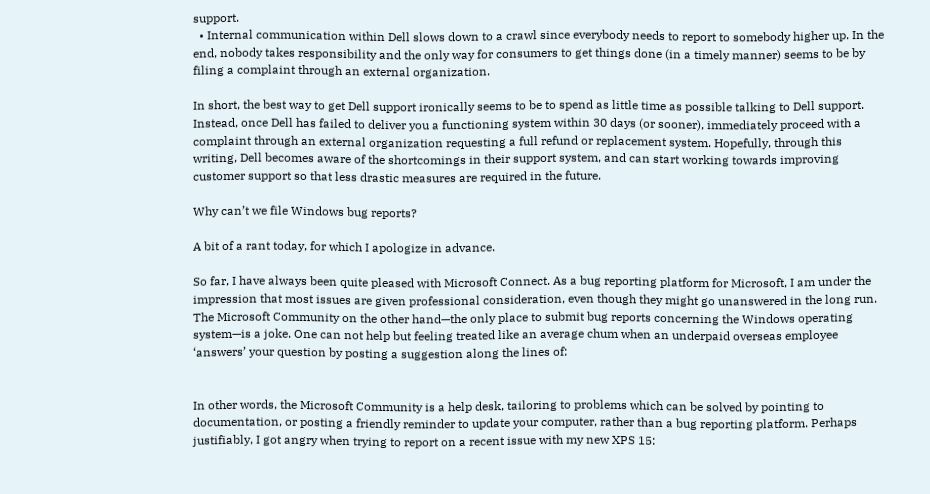support.
  • Internal communication within Dell slows down to a crawl since everybody needs to report to somebody higher up. In the end, nobody takes responsibility and the only way for consumers to get things done (in a timely manner) seems to be by filing a complaint through an external organization.

In short, the best way to get Dell support ironically seems to be to spend as little time as possible talking to Dell support. Instead, once Dell has failed to deliver you a functioning system within 30 days (or sooner), immediately proceed with a complaint through an external organization requesting a full refund or replacement system. Hopefully, through this writing, Dell becomes aware of the shortcomings in their support system, and can start working towards improving customer support so that less drastic measures are required in the future.

Why can’t we file Windows bug reports?

A bit of a rant today, for which I apologize in advance.

So far, I have always been quite pleased with Microsoft Connect. As a bug reporting platform for Microsoft, I am under the impression that most issues are given professional consideration, even though they might go unanswered in the long run. The Microsoft Community on the other hand—the only place to submit bug reports concerning the Windows operating system—is a joke. One can not help but feeling treated like an average chum when an underpaid overseas employee ‘answers’ your question by posting a suggestion along the lines of:


In other words, the Microsoft Community is a help desk, tailoring to problems which can be solved by pointing to documentation, or posting a friendly reminder to update your computer, rather than a bug reporting platform. Perhaps justifiably, I got angry when trying to report on a recent issue with my new XPS 15: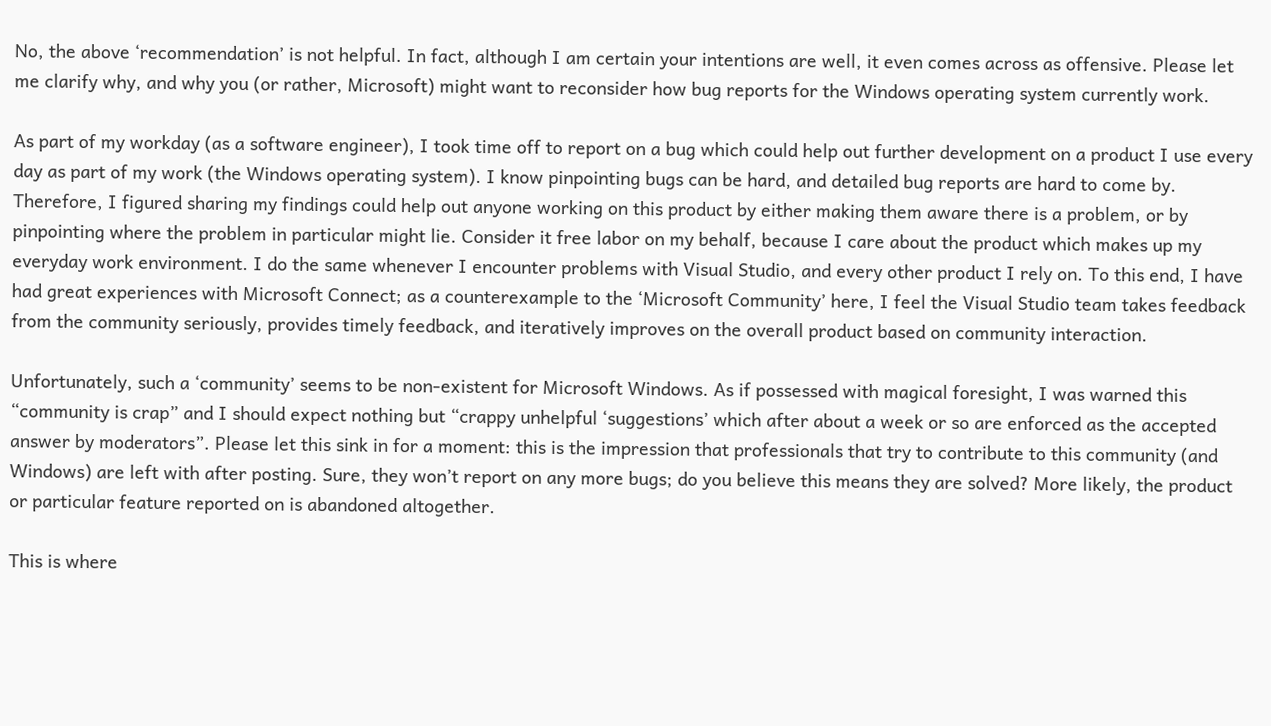No, the above ‘recommendation’ is not helpful. In fact, although I am certain your intentions are well, it even comes across as offensive. Please let me clarify why, and why you (or rather, Microsoft) might want to reconsider how bug reports for the Windows operating system currently work.

As part of my workday (as a software engineer), I took time off to report on a bug which could help out further development on a product I use every day as part of my work (the Windows operating system). I know pinpointing bugs can be hard, and detailed bug reports are hard to come by. Therefore, I figured sharing my findings could help out anyone working on this product by either making them aware there is a problem, or by pinpointing where the problem in particular might lie. Consider it free labor on my behalf, because I care about the product which makes up my everyday work environment. I do the same whenever I encounter problems with Visual Studio, and every other product I rely on. To this end, I have had great experiences with Microsoft Connect; as a counterexample to the ‘Microsoft Community’ here, I feel the Visual Studio team takes feedback from the community seriously, provides timely feedback, and iteratively improves on the overall product based on community interaction.

Unfortunately, such a ‘community’ seems to be non-existent for Microsoft Windows. As if possessed with magical foresight, I was warned this “community is crap” and I should expect nothing but “crappy unhelpful ‘suggestions’ which after about a week or so are enforced as the accepted answer by moderators”. Please let this sink in for a moment: this is the impression that professionals that try to contribute to this community (and Windows) are left with after posting. Sure, they won’t report on any more bugs; do you believe this means they are solved? More likely, the product or particular feature reported on is abandoned altogether.

This is where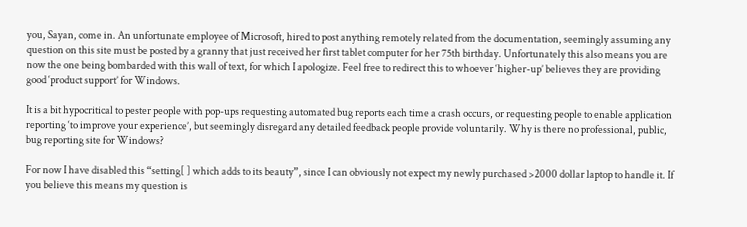you, Sayan, come in. An unfortunate employee of Microsoft, hired to post anything remotely related from the documentation, seemingly assuming any question on this site must be posted by a granny that just received her first tablet computer for her 75th birthday. Unfortunately this also means you are now the one being bombarded with this wall of text, for which I apologize. Feel free to redirect this to whoever ‘higher-up’ believes they are providing good ‘product support’ for Windows.

It is a bit hypocritical to pester people with pop-ups requesting automated bug reports each time a crash occurs, or requesting people to enable application reporting ‘to improve your experience’, but seemingly disregard any detailed feedback people provide voluntarily. Why is there no professional, public, bug reporting site for Windows?

For now I have disabled this “setting[ ] which adds to its beauty”, since I can obviously not expect my newly purchased >2000 dollar laptop to handle it. If you believe this means my question is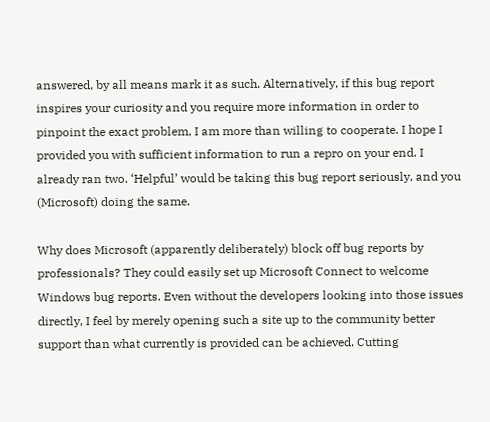answered, by all means mark it as such. Alternatively, if this bug report inspires your curiosity and you require more information in order to pinpoint the exact problem, I am more than willing to cooperate. I hope I provided you with sufficient information to run a repro on your end. I already ran two. ‘Helpful’ would be taking this bug report seriously, and you (Microsoft) doing the same.

Why does Microsoft (apparently deliberately) block off bug reports by professionals? They could easily set up Microsoft Connect to welcome Windows bug reports. Even without the developers looking into those issues directly, I feel by merely opening such a site up to the community better support than what currently is provided can be achieved. Cutting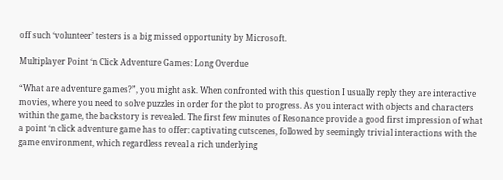off such ‘volunteer’ testers is a big missed opportunity by Microsoft.

Multiplayer Point ‘n Click Adventure Games: Long Overdue

“What are adventure games?”, you might ask. When confronted with this question I usually reply they are interactive movies, where you need to solve puzzles in order for the plot to progress. As you interact with objects and characters within the game, the backstory is revealed. The first few minutes of Resonance provide a good first impression of what a point ‘n click adventure game has to offer: captivating cutscenes, followed by seemingly trivial interactions with the game environment, which regardless reveal a rich underlying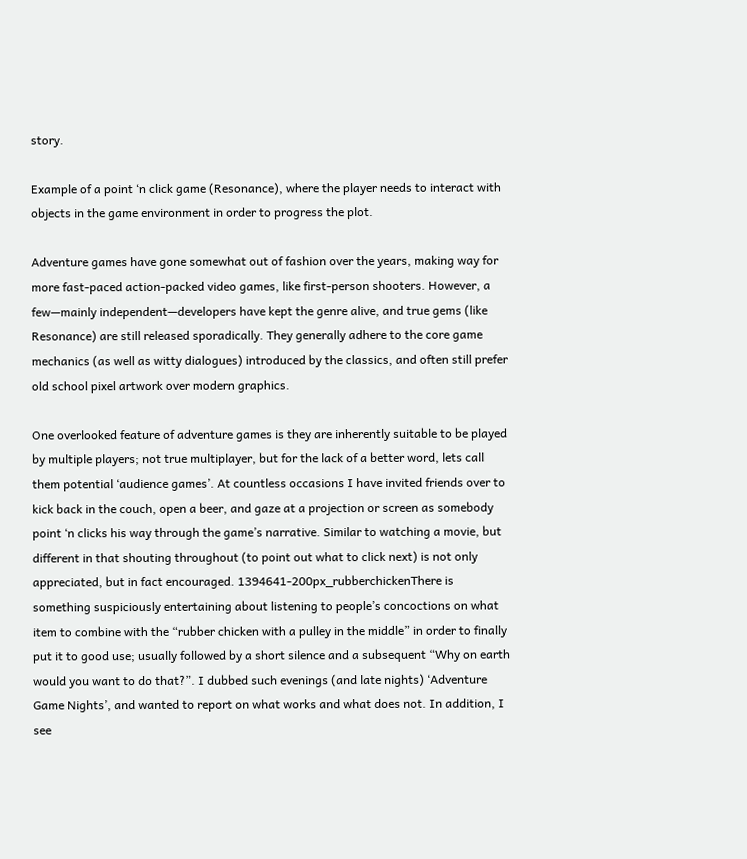story.

Example of a point ‘n click game (Resonance), where the player needs to interact with objects in the game environment in order to progress the plot.

Adventure games have gone somewhat out of fashion over the years, making way for more fast-paced action-packed video games, like first-person shooters. However, a few—mainly independent—developers have kept the genre alive, and true gems (like Resonance) are still released sporadically. They generally adhere to the core game mechanics (as well as witty dialogues) introduced by the classics, and often still prefer old school pixel artwork over modern graphics.

One overlooked feature of adventure games is they are inherently suitable to be played by multiple players; not true multiplayer, but for the lack of a better word, lets call them potential ‘audience games’. At countless occasions I have invited friends over to kick back in the couch, open a beer, and gaze at a projection or screen as somebody point ‘n clicks his way through the game’s narrative. Similar to watching a movie, but different in that shouting throughout (to point out what to click next) is not only appreciated, but in fact encouraged. 1394641-200px_rubberchickenThere is something suspiciously entertaining about listening to people’s concoctions on what item to combine with the “rubber chicken with a pulley in the middle” in order to finally put it to good use; usually followed by a short silence and a subsequent “Why on earth would you want to do that?”. I dubbed such evenings (and late nights) ‘Adventure Game Nights’, and wanted to report on what works and what does not. In addition, I see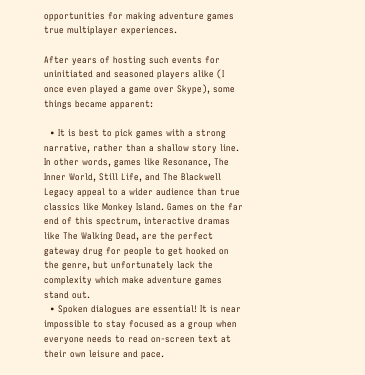opportunities for making adventure games true multiplayer experiences.

After years of hosting such events for uninitiated and seasoned players alike (I once even played a game over Skype), some things became apparent:

  • It is best to pick games with a strong narrative, rather than a shallow story line. In other words, games like Resonance, The Inner World, Still Life, and The Blackwell Legacy appeal to a wider audience than true classics like Monkey Island. Games on the far end of this spectrum, interactive dramas like The Walking Dead, are the perfect gateway drug for people to get hooked on the genre, but unfortunately lack the complexity which make adventure games stand out.
  • Spoken dialogues are essential! It is near impossible to stay focused as a group when everyone needs to read on-screen text at their own leisure and pace.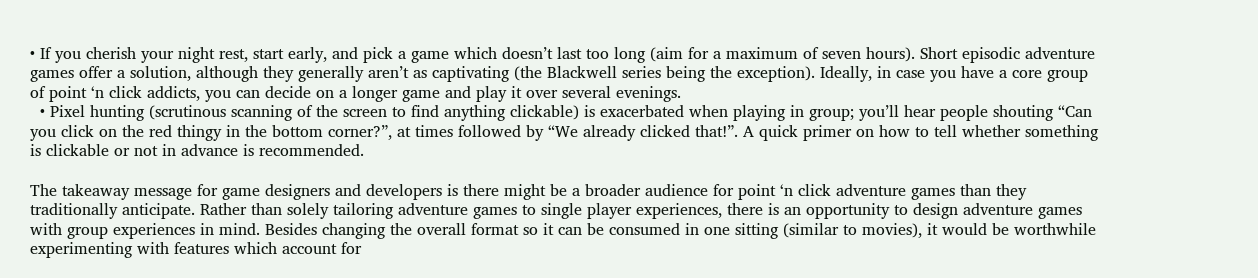• If you cherish your night rest, start early, and pick a game which doesn’t last too long (aim for a maximum of seven hours). Short episodic adventure games offer a solution, although they generally aren’t as captivating (the Blackwell series being the exception). Ideally, in case you have a core group of point ‘n click addicts, you can decide on a longer game and play it over several evenings.
  • Pixel hunting (scrutinous scanning of the screen to find anything clickable) is exacerbated when playing in group; you’ll hear people shouting “Can you click on the red thingy in the bottom corner?”, at times followed by “We already clicked that!”. A quick primer on how to tell whether something is clickable or not in advance is recommended.

The takeaway message for game designers and developers is there might be a broader audience for point ‘n click adventure games than they traditionally anticipate. Rather than solely tailoring adventure games to single player experiences, there is an opportunity to design adventure games with group experiences in mind. Besides changing the overall format so it can be consumed in one sitting (similar to movies), it would be worthwhile experimenting with features which account for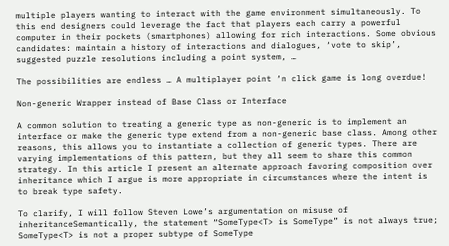multiple players wanting to interact with the game environment simultaneously. To this end designers could leverage the fact that players each carry a powerful computer in their pockets (smartphones) allowing for rich interactions. Some obvious candidates: maintain a history of interactions and dialogues, ‘vote to skip’, suggested puzzle resolutions including a point system, …

The possibilities are endless … A multiplayer point ‘n click game is long overdue!

Non-generic Wrapper instead of Base Class or Interface

A common solution to treating a generic type as non-generic is to implement an interface or make the generic type extend from a non-generic base class. Among other reasons, this allows you to instantiate a collection of generic types. There are varying implementations of this pattern, but they all seem to share this common strategy. In this article I present an alternate approach favoring composition over inheritance which I argue is more appropriate in circumstances where the intent is to break type safety.

To clarify, I will follow Steven Lowe’s argumentation on misuse of inheritanceSemantically, the statement “SomeType<T> is SomeType” is not always true; SomeType<T> is not a proper subtype of SomeType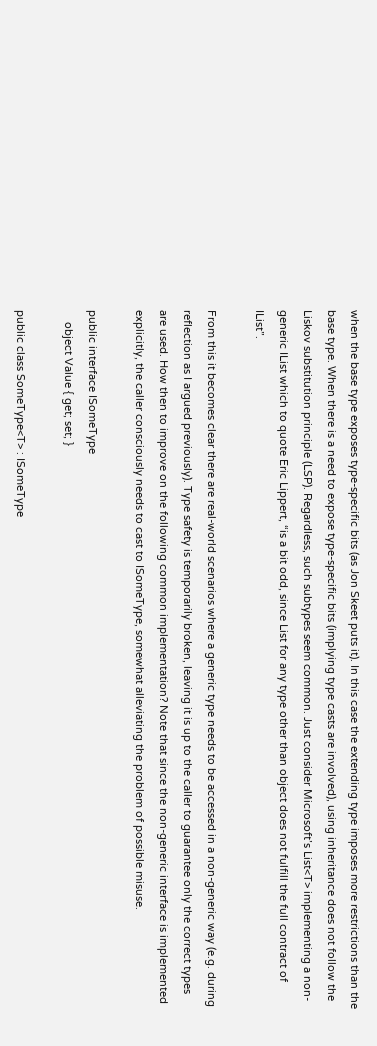when the base type exposes type-specific bits (as Jon Skeet puts it). In this case the extending type imposes more restrictions than the base type. When there is a need to expose type-specific bits (implying type casts are involved), using inheritance does not follow the Liskov substitution principle (LSP). Regardless, such subtypes seem common. Just consider Microsoft’s List<T> implementing a non-generic IList which to quote Eric Lippert, “is a bit odd, since List for any type other than object does not fulfill the full contract of IList”.

From this it becomes clear there are real-world scenarios where a generic type needs to be accessed in a non-generic way (e.g. during reflection as I argued previously). Type safety is temporarily broken, leaving it is up to the caller to guarantee only the correct types are used. How then to improve on the following common implementation? Note that since the non-generic interface is implemented explicitly, the caller consciously needs to cast to ISomeType, somewhat alleviating the problem of possible misuse.

public interface ISomeType
    object Value { get; set; }

public class SomeType<T> : ISomeType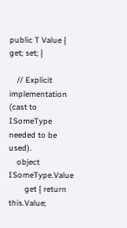public T Value { get; set; }

    // Explicit implementation (cast to ISomeType needed to be used).
    object ISomeType.Value
        get { return this.Value;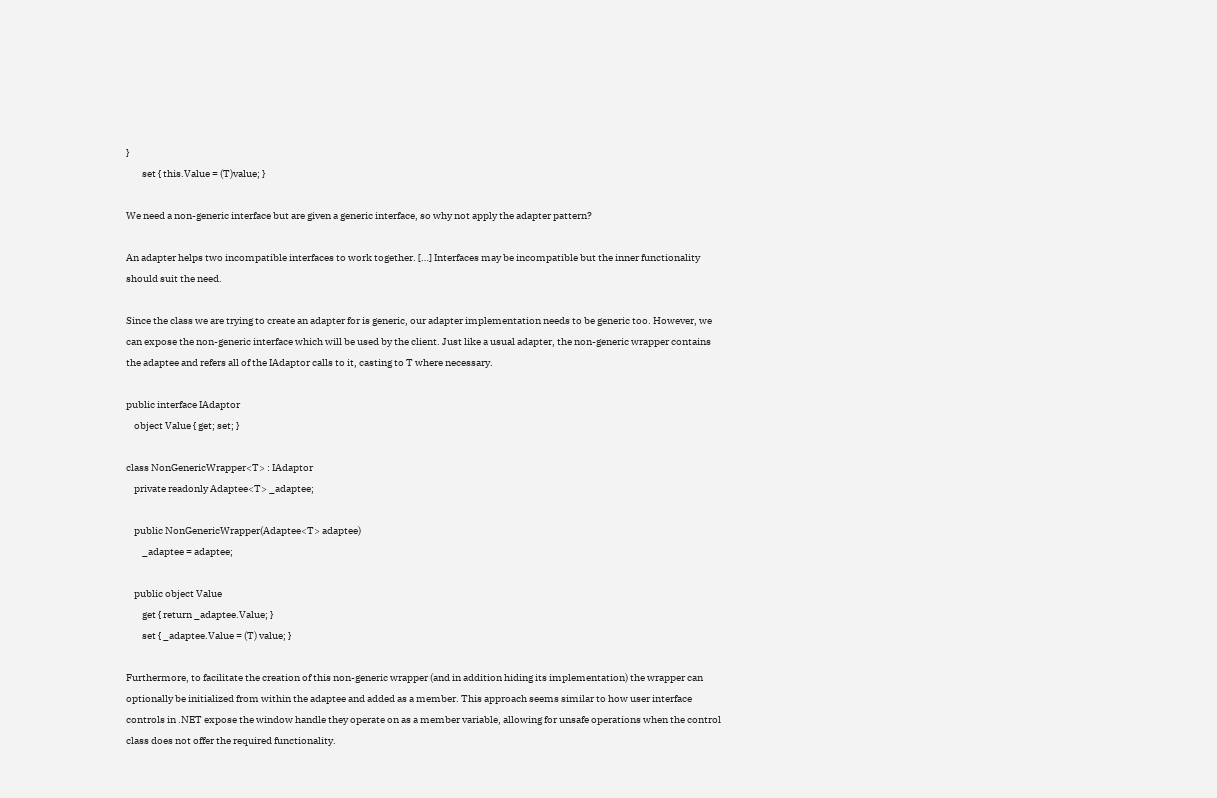}
        set { this.Value = (T)value; }

We need a non-generic interface but are given a generic interface, so why not apply the adapter pattern?

An adapter helps two incompatible interfaces to work together. […] Interfaces may be incompatible but the inner functionality should suit the need.

Since the class we are trying to create an adapter for is generic, our adapter implementation needs to be generic too. However, we can expose the non-generic interface which will be used by the client. Just like a usual adapter, the non-generic wrapper contains the adaptee and refers all of the IAdaptor calls to it, casting to T where necessary.

public interface IAdaptor
    object Value { get; set; }

class NonGenericWrapper<T> : IAdaptor
    private readonly Adaptee<T> _adaptee;

    public NonGenericWrapper(Adaptee<T> adaptee)
        _adaptee = adaptee;

    public object Value
        get { return _adaptee.Value; }
        set { _adaptee.Value = (T) value; }

Furthermore, to facilitate the creation of this non-generic wrapper (and in addition hiding its implementation) the wrapper can optionally be initialized from within the adaptee and added as a member. This approach seems similar to how user interface controls in .NET expose the window handle they operate on as a member variable, allowing for unsafe operations when the control class does not offer the required functionality.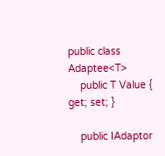public class Adaptee<T>
    public T Value { get; set; }

    public IAdaptor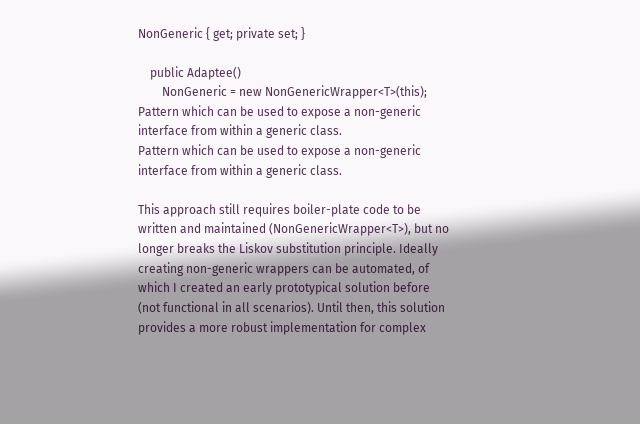NonGeneric { get; private set; }

    public Adaptee()
        NonGeneric = new NonGenericWrapper<T>(this);
Pattern which can be used to expose a non-generic interface from within a generic class.
Pattern which can be used to expose a non-generic interface from within a generic class.

This approach still requires boiler-plate code to be written and maintained (NonGenericWrapper<T>), but no longer breaks the Liskov substitution principle. Ideally creating non-generic wrappers can be automated, of which I created an early prototypical solution before (not functional in all scenarios). Until then, this solution provides a more robust implementation for complex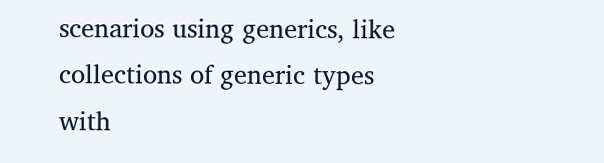scenarios using generics, like collections of generic types with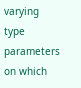varying type parameters on which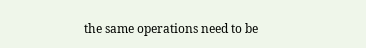the same operations need to be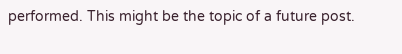performed. This might be the topic of a future post.